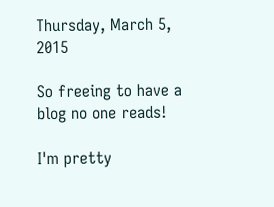Thursday, March 5, 2015

So freeing to have a blog no one reads!

I'm pretty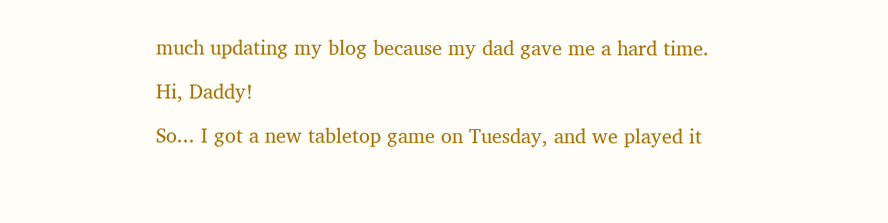much updating my blog because my dad gave me a hard time.

Hi, Daddy!

So... I got a new tabletop game on Tuesday, and we played it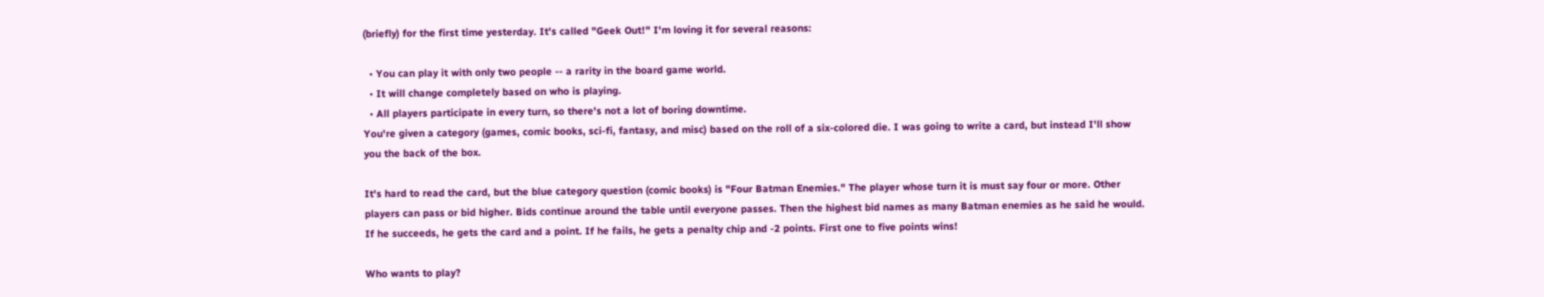(briefly) for the first time yesterday. It's called "Geek Out!" I'm loving it for several reasons:

  • You can play it with only two people -- a rarity in the board game world.
  • It will change completely based on who is playing.
  • All players participate in every turn, so there's not a lot of boring downtime.
You're given a category (games, comic books, sci-fi, fantasy, and misc) based on the roll of a six-colored die. I was going to write a card, but instead I'll show you the back of the box.

It's hard to read the card, but the blue category question (comic books) is "Four Batman Enemies." The player whose turn it is must say four or more. Other players can pass or bid higher. Bids continue around the table until everyone passes. Then the highest bid names as many Batman enemies as he said he would. If he succeeds, he gets the card and a point. If he fails, he gets a penalty chip and -2 points. First one to five points wins!

Who wants to play?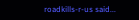roadkills-r-us said...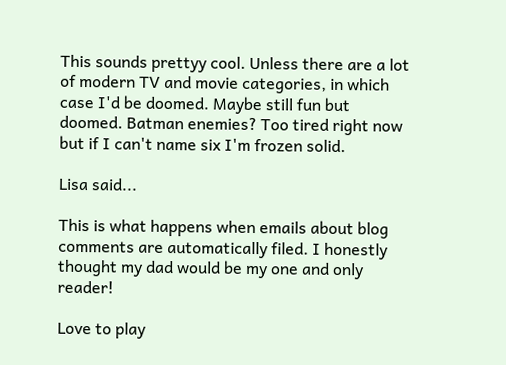This sounds prettyy cool. Unless there are a lot of modern TV and movie categories, in which case I'd be doomed. Maybe still fun but doomed. Batman enemies? Too tired right now but if I can't name six I'm frozen solid.

Lisa said...

This is what happens when emails about blog comments are automatically filed. I honestly thought my dad would be my one and only reader!

Love to play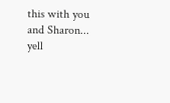this with you and Sharon... yell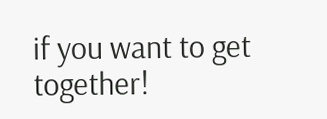if you want to get together!